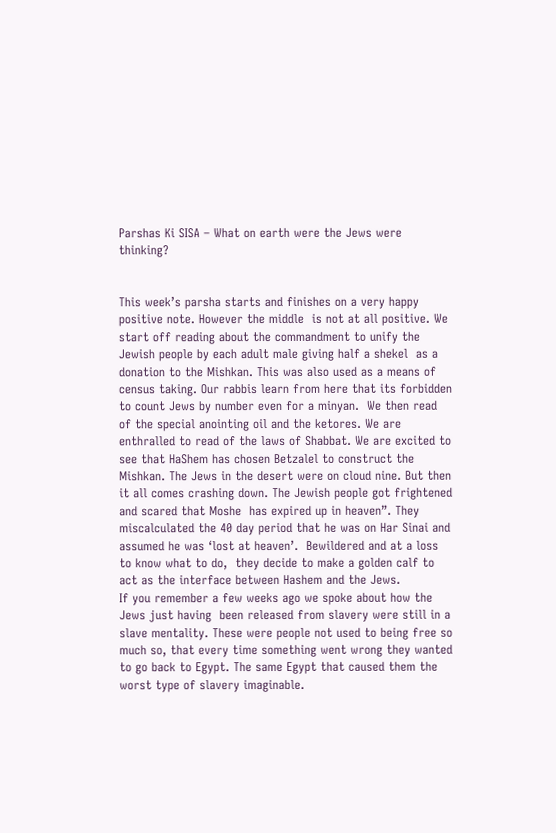Parshas Ki SISA – What on earth were the Jews were thinking?


This week’s parsha starts and finishes on a very happy positive note. However the middle  is not at all positive. We start off reading about the commandment to unify the Jewish people by each adult male giving half a shekel  as a donation to the Mishkan. This was also used as a means of census taking. Our rabbis learn from here that its forbidden to count Jews by number even for a minyan.  We then read of the special anointing oil and the ketores. We are enthralled to read of the laws of Shabbat. We are excited to see that HaShem has chosen Betzalel to construct the Mishkan. The Jews in the desert were on cloud nine. But then it all comes crashing down. The Jewish people got frightened and scared that Moshe  has expired up in heaven”. They miscalculated the 40 day period that he was on Har Sinai and assumed he was ‘lost at heaven’.  Bewildered and at a loss to know what to do,  they decide to make a golden calf to act as the interface between Hashem and the Jews.
If you remember a few weeks ago we spoke about how the Jews just having  been released from slavery were still in a slave mentality. These were people not used to being free so much so, that every time something went wrong they wanted to go back to Egypt. The same Egypt that caused them the worst type of slavery imaginable.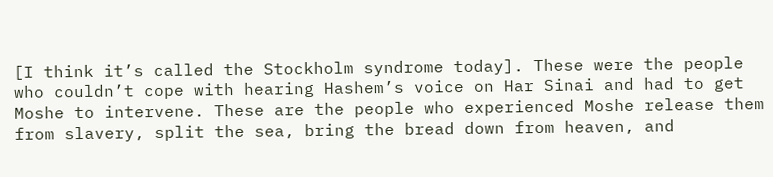[I think it’s called the Stockholm syndrome today]. These were the people who couldn’t cope with hearing Hashem’s voice on Har Sinai and had to get Moshe to intervene. These are the people who experienced Moshe release them from slavery, split the sea, bring the bread down from heaven, and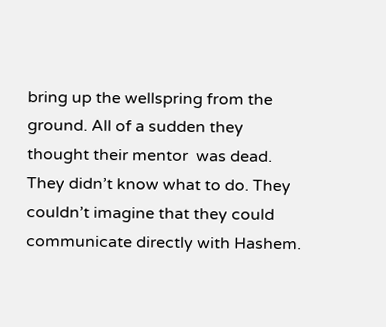bring up the wellspring from the ground. All of a sudden they thought their mentor  was dead. They didn’t know what to do. They couldn’t imagine that they could communicate directly with Hashem.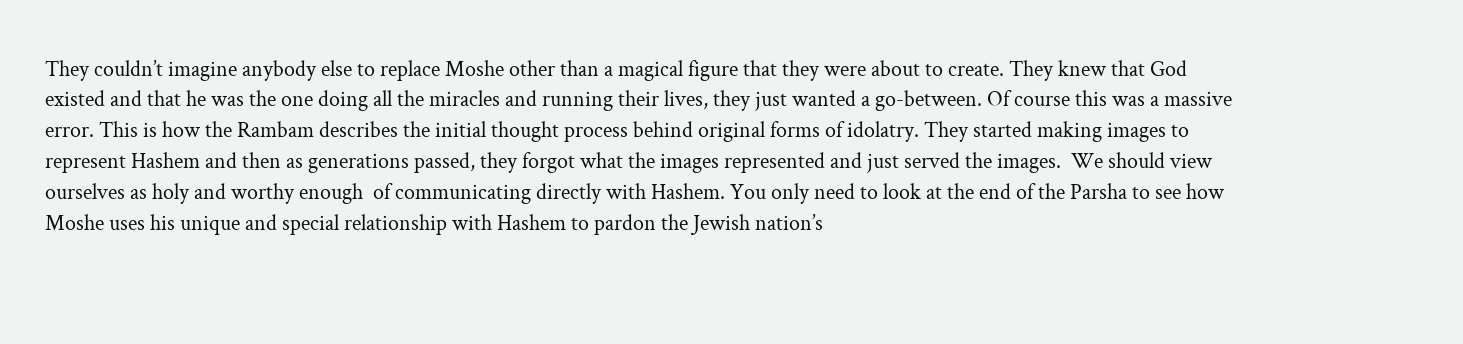They couldn’t imagine anybody else to replace Moshe other than a magical figure that they were about to create. They knew that God existed and that he was the one doing all the miracles and running their lives, they just wanted a go-between. Of course this was a massive error. This is how the Rambam describes the initial thought process behind original forms of idolatry. They started making images to represent Hashem and then as generations passed, they forgot what the images represented and just served the images.  We should view ourselves as holy and worthy enough  of communicating directly with Hashem. You only need to look at the end of the Parsha to see how Moshe uses his unique and special relationship with Hashem to pardon the Jewish nation’s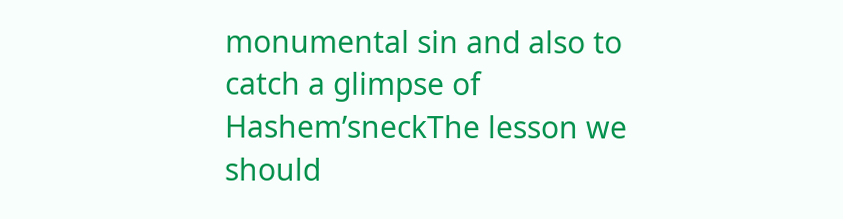monumental sin and also to catch a glimpse of Hashem’sneckThe lesson we should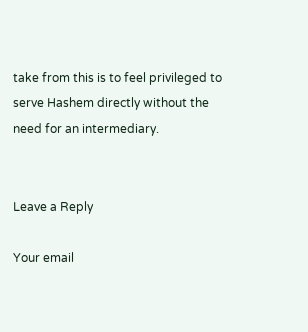take from this is to feel privileged to serve Hashem directly without the need for an intermediary.


Leave a Reply

Your email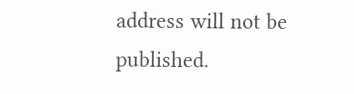address will not be published.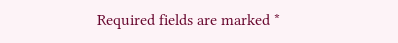Required fields are marked *